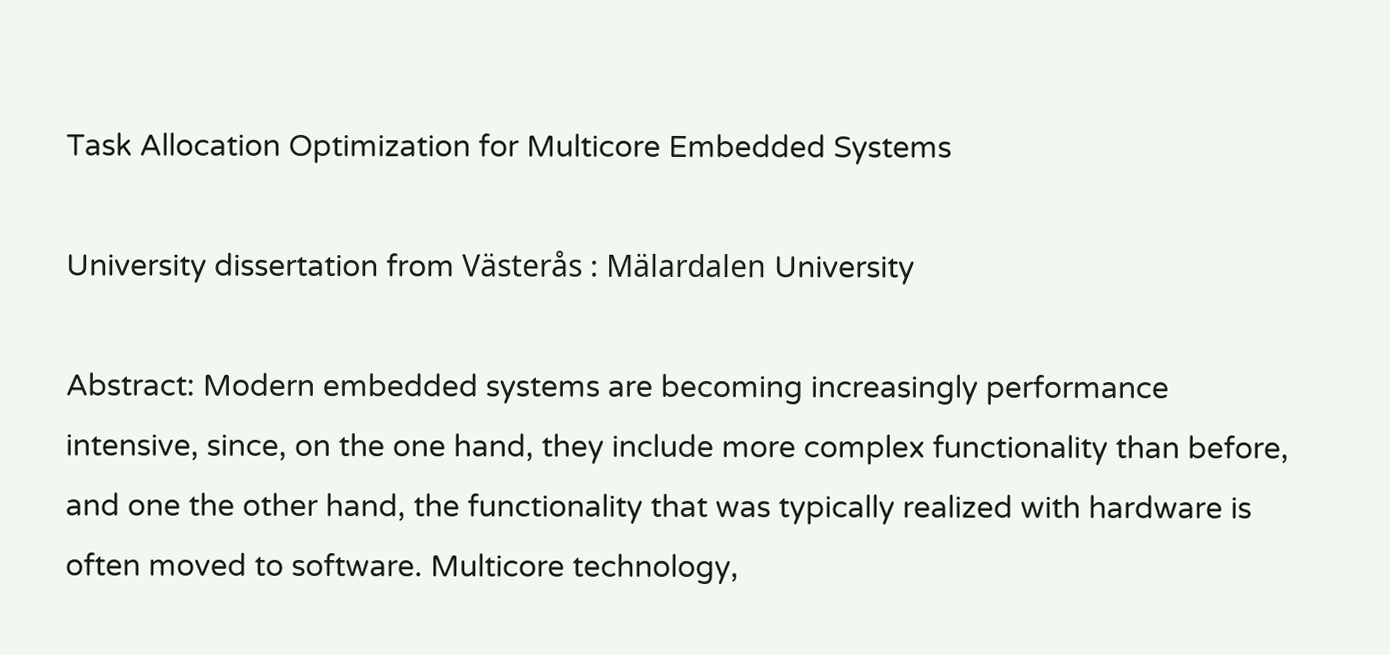Task Allocation Optimization for Multicore Embedded Systems

University dissertation from Västerås : Mälardalen University

Abstract: Modern embedded systems are becoming increasingly performance intensive, since, on the one hand, they include more complex functionality than before, and one the other hand, the functionality that was typically realized with hardware is often moved to software. Multicore technology,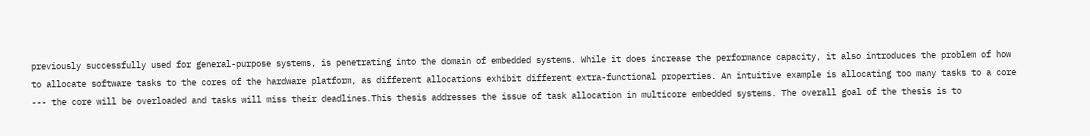previously successfully used for general-purpose systems, is penetrating into the domain of embedded systems. While it does increase the performance capacity, it also introduces the problem of how to allocate software tasks to the cores of the hardware platform, as different allocations exhibit different extra-functional properties. An intuitive example is allocating too many tasks to a core --- the core will be overloaded and tasks will miss their deadlines.This thesis addresses the issue of task allocation in multicore embedded systems. The overall goal of the thesis is to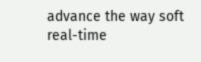advance the way soft real-time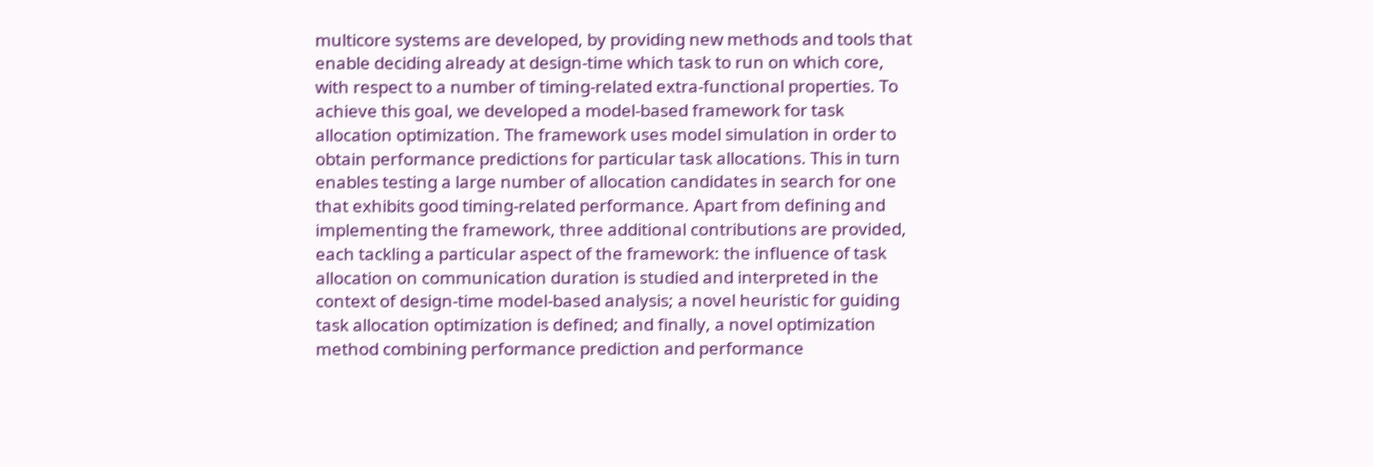multicore systems are developed, by providing new methods and tools that enable deciding already at design-time which task to run on which core, with respect to a number of timing-related extra-functional properties. To achieve this goal, we developed a model-based framework for task allocation optimization. The framework uses model simulation in order to obtain performance predictions for particular task allocations. This in turn enables testing a large number of allocation candidates in search for one that exhibits good timing-related performance. Apart from defining and implementing the framework, three additional contributions are provided, each tackling a particular aspect of the framework: the influence of task allocation on communication duration is studied and interpreted in the context of design-time model-based analysis; a novel heuristic for guiding task allocation optimization is defined; and finally, a novel optimization method combining performance prediction and performance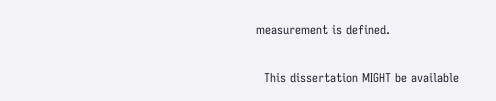measurement is defined.

  This dissertation MIGHT be available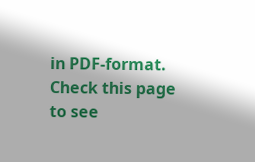in PDF-format. Check this page to see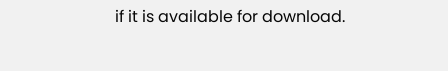if it is available for download.